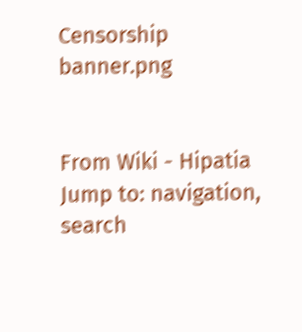Censorship banner.png


From Wiki - Hipatia
Jump to: navigation, search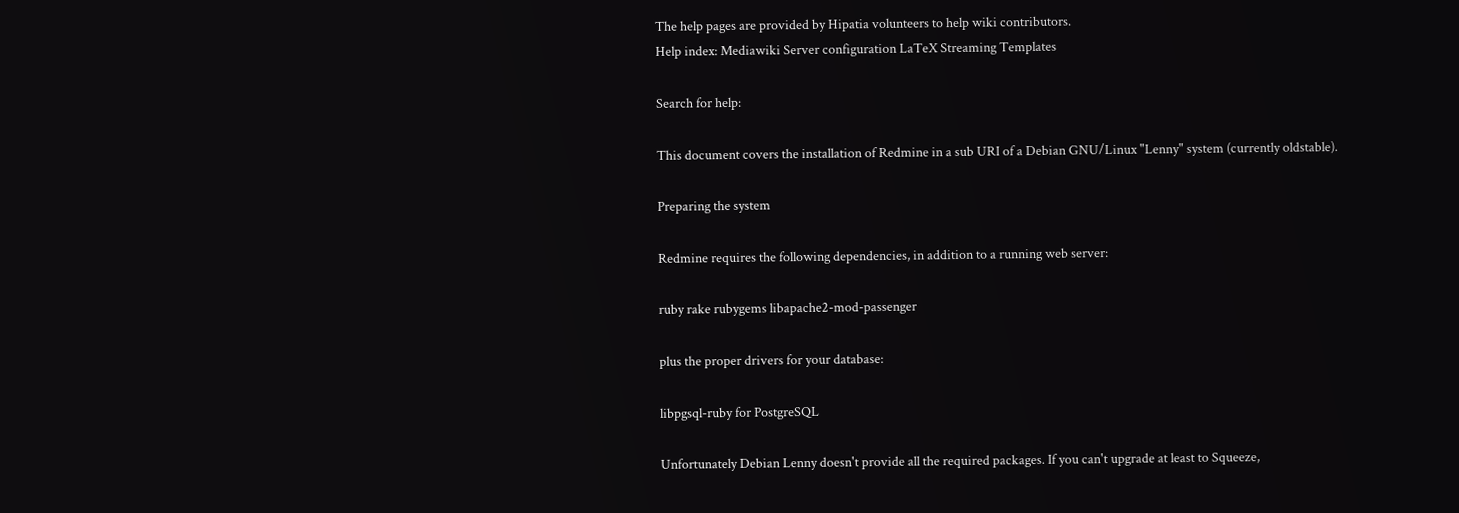The help pages are provided by Hipatia volunteers to help wiki contributors.
Help index: Mediawiki Server configuration LaTeX Streaming Templates

Search for help:

This document covers the installation of Redmine in a sub URI of a Debian GNU/Linux "Lenny" system (currently oldstable).

Preparing the system

Redmine requires the following dependencies, in addition to a running web server:

ruby rake rubygems libapache2-mod-passenger

plus the proper drivers for your database:

libpgsql-ruby for PostgreSQL

Unfortunately Debian Lenny doesn't provide all the required packages. If you can't upgrade at least to Squeeze,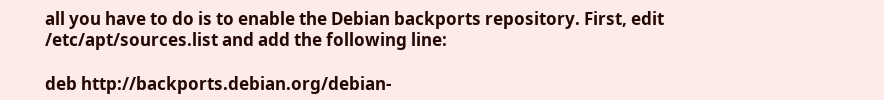all you have to do is to enable the Debian backports repository. First, edit /etc/apt/sources.list and add the following line:

deb http://backports.debian.org/debian-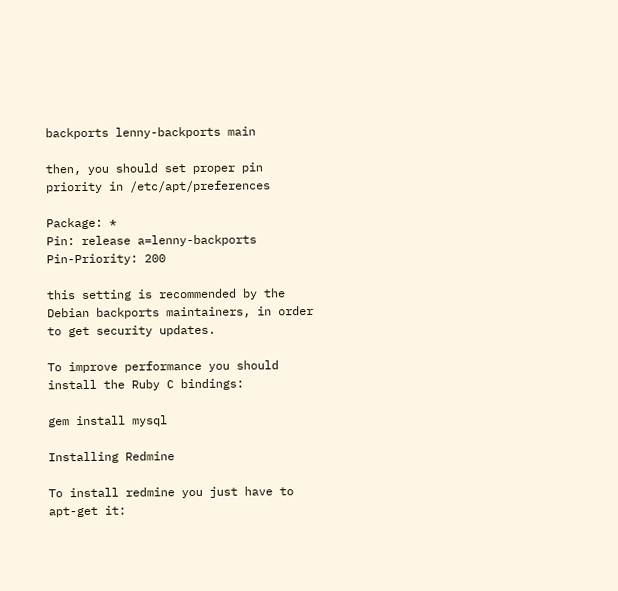backports lenny-backports main

then, you should set proper pin priority in /etc/apt/preferences

Package: *
Pin: release a=lenny-backports
Pin-Priority: 200

this setting is recommended by the Debian backports maintainers, in order to get security updates.

To improve performance you should install the Ruby C bindings:

gem install mysql

Installing Redmine

To install redmine you just have to apt-get it: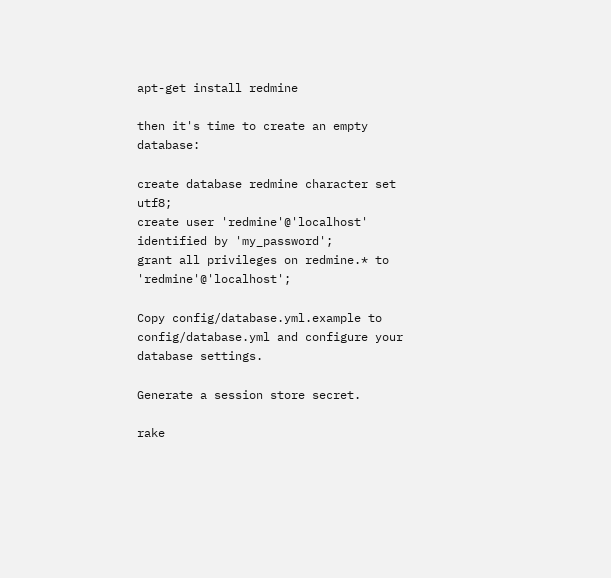apt-get install redmine

then it's time to create an empty database:

create database redmine character set utf8;
create user 'redmine'@'localhost' identified by 'my_password';
grant all privileges on redmine.* to 'redmine'@'localhost';

Copy config/database.yml.example to config/database.yml and configure your database settings.

Generate a session store secret.

rake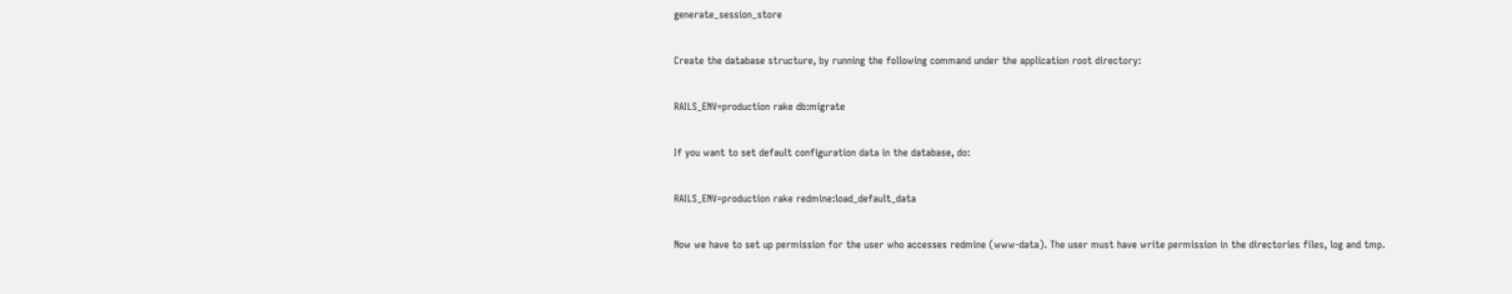generate_session_store

Create the database structure, by running the following command under the application root directory:

RAILS_ENV=production rake db:migrate

If you want to set default configuration data in the database, do:

RAILS_ENV=production rake redmine:load_default_data

Now we have to set up permission for the user who accesses redmine (www-data). The user must have write permission in the directories files, log and tmp.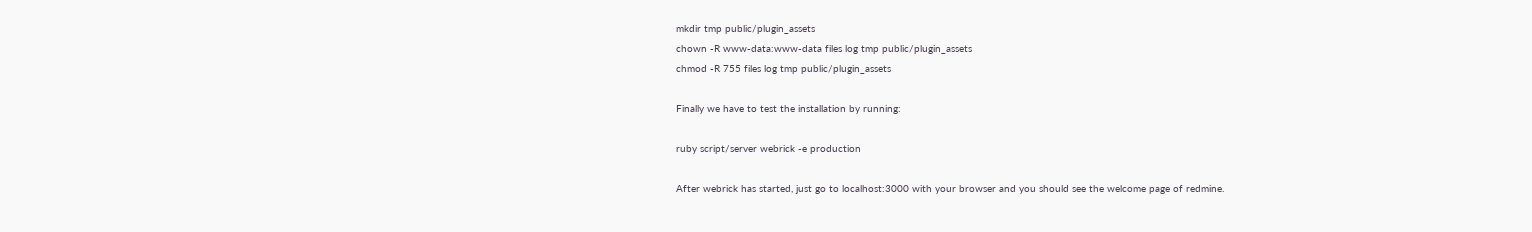mkdir tmp public/plugin_assets
chown -R www-data:www-data files log tmp public/plugin_assets
chmod -R 755 files log tmp public/plugin_assets

Finally we have to test the installation by running:

ruby script/server webrick -e production

After webrick has started, just go to localhost:3000 with your browser and you should see the welcome page of redmine.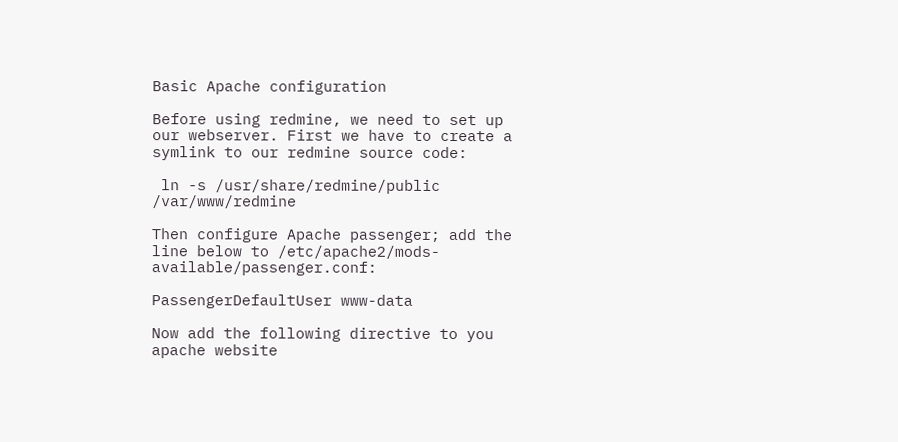Basic Apache configuration

Before using redmine, we need to set up our webserver. First we have to create a symlink to our redmine source code:

 ln -s /usr/share/redmine/public /var/www/redmine

Then configure Apache passenger; add the line below to /etc/apache2/mods-available/passenger.conf:

PassengerDefaultUser www-data

Now add the following directive to you apache website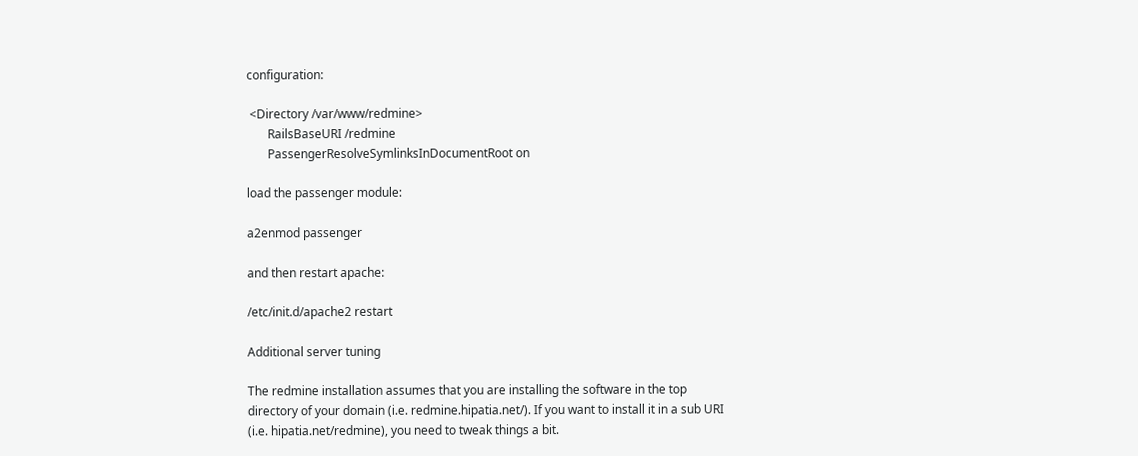configuration:

 <Directory /var/www/redmine>
       RailsBaseURI /redmine
       PassengerResolveSymlinksInDocumentRoot on

load the passenger module:

a2enmod passenger

and then restart apache:

/etc/init.d/apache2 restart

Additional server tuning

The redmine installation assumes that you are installing the software in the top directory of your domain (i.e. redmine.hipatia.net/). If you want to install it in a sub URI (i.e. hipatia.net/redmine), you need to tweak things a bit.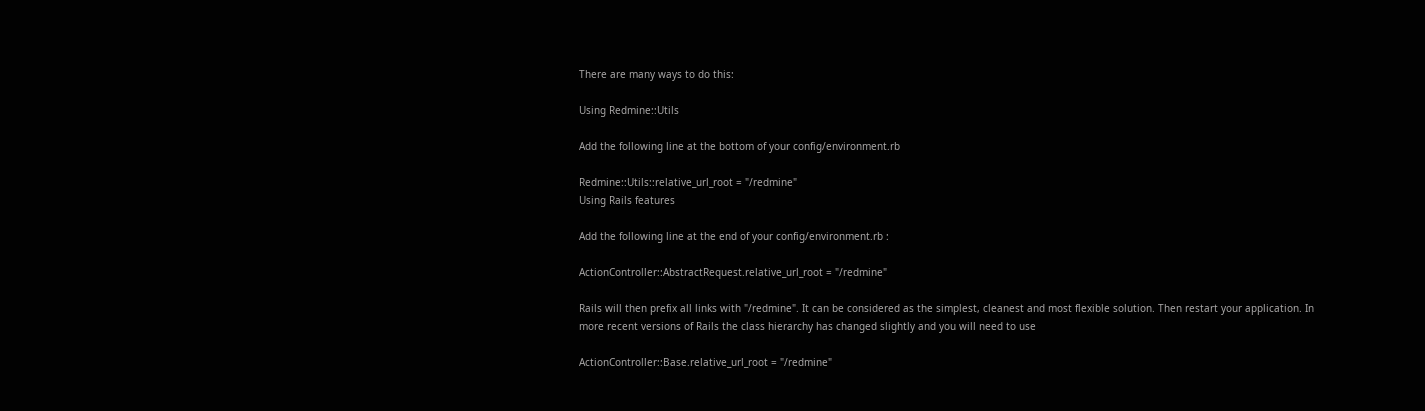There are many ways to do this:

Using Redmine::Utils

Add the following line at the bottom of your config/environment.rb

Redmine::Utils::relative_url_root = "/redmine"
Using Rails features

Add the following line at the end of your config/environment.rb :

ActionController::AbstractRequest.relative_url_root = "/redmine"

Rails will then prefix all links with "/redmine". It can be considered as the simplest, cleanest and most flexible solution. Then restart your application. In more recent versions of Rails the class hierarchy has changed slightly and you will need to use

ActionController::Base.relative_url_root = "/redmine"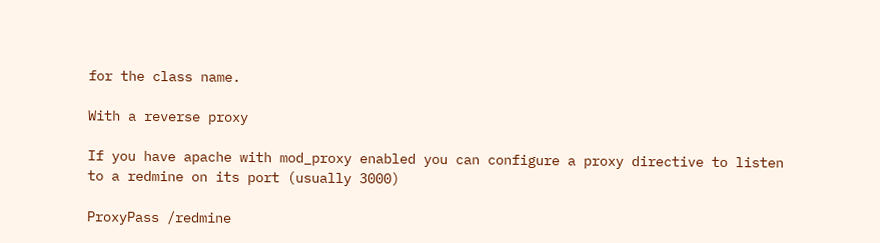for the class name.

With a reverse proxy

If you have apache with mod_proxy enabled you can configure a proxy directive to listen to a redmine on its port (usually 3000)

ProxyPass /redmine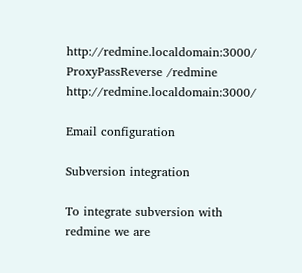http://redmine.localdomain:3000/
ProxyPassReverse /redmine http://redmine.localdomain:3000/

Email configuration

Subversion integration

To integrate subversion with redmine we are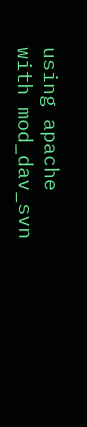using apache with mod_dav_svn